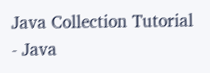Java Collection Tutorial - Java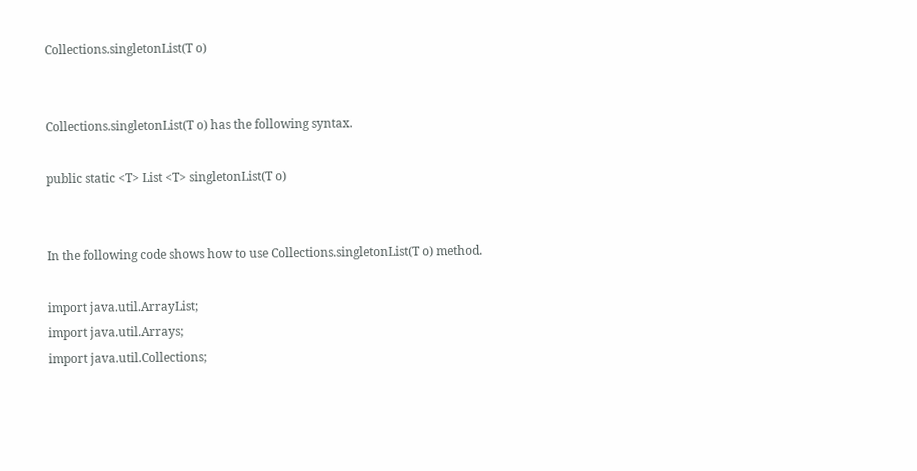Collections.singletonList(T o)


Collections.singletonList(T o) has the following syntax.

public static <T> List <T> singletonList(T o)


In the following code shows how to use Collections.singletonList(T o) method.

import java.util.ArrayList;
import java.util.Arrays;
import java.util.Collections;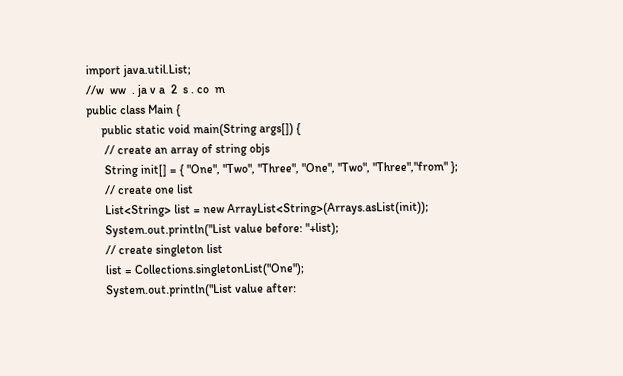import java.util.List;
//w  ww  . ja v a  2  s . co  m
public class Main {
     public static void main(String args[]) {
      // create an array of string objs
      String init[] = { "One", "Two", "Three", "One", "Two", "Three","from" };
      // create one list
      List<String> list = new ArrayList<String>(Arrays.asList(init));
      System.out.println("List value before: "+list);
      // create singleton list
      list = Collections.singletonList("One");
      System.out.println("List value after: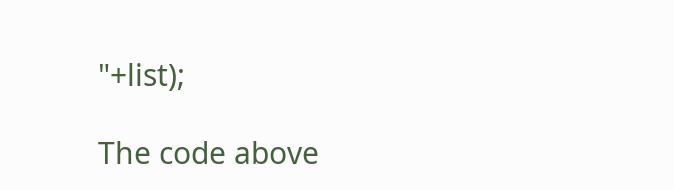"+list);

The code above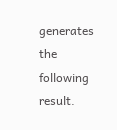generates the following result.